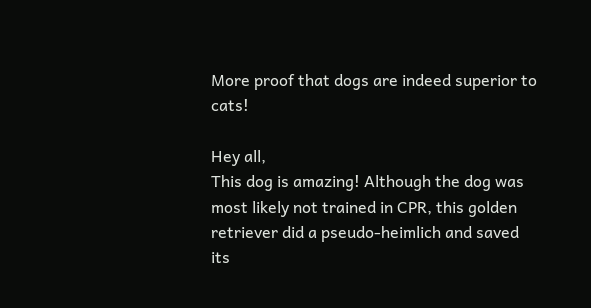More proof that dogs are indeed superior to cats!

Hey all,
This dog is amazing! Although the dog was most likely not trained in CPR, this golden retriever did a pseudo-heimlich and saved its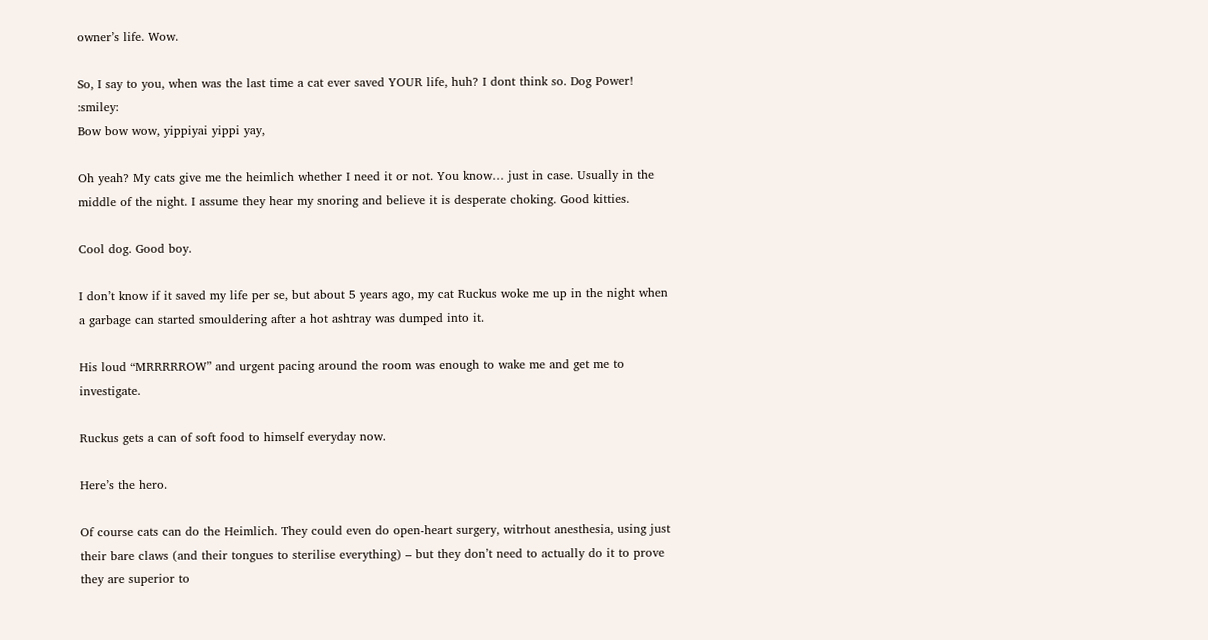owner’s life. Wow.

So, I say to you, when was the last time a cat ever saved YOUR life, huh? I dont think so. Dog Power! :smiley:
Bow bow wow, yippiyai yippi yay,

Oh yeah? My cats give me the heimlich whether I need it or not. You know… just in case. Usually in the middle of the night. I assume they hear my snoring and believe it is desperate choking. Good kitties.

Cool dog. Good boy.

I don’t know if it saved my life per se, but about 5 years ago, my cat Ruckus woke me up in the night when a garbage can started smouldering after a hot ashtray was dumped into it.

His loud “MRRRRROW” and urgent pacing around the room was enough to wake me and get me to investigate.

Ruckus gets a can of soft food to himself everyday now.

Here’s the hero.

Of course cats can do the Heimlich. They could even do open-heart surgery, witrhout anesthesia, using just their bare claws (and their tongues to sterilise everything) – but they don’t need to actually do it to prove they are superior to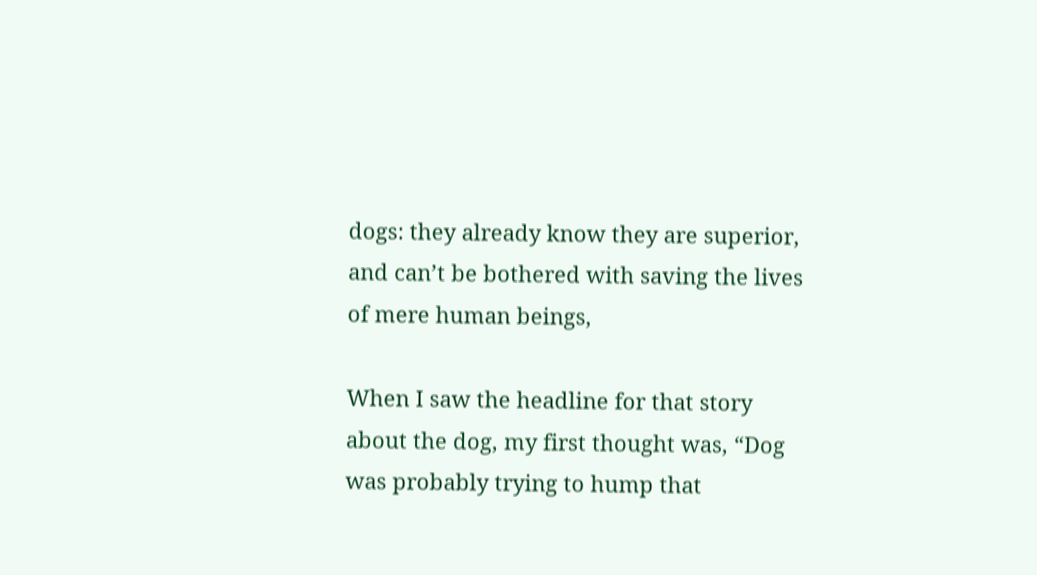dogs: they already know they are superior, and can’t be bothered with saving the lives of mere human beings,

When I saw the headline for that story about the dog, my first thought was, “Dog was probably trying to hump that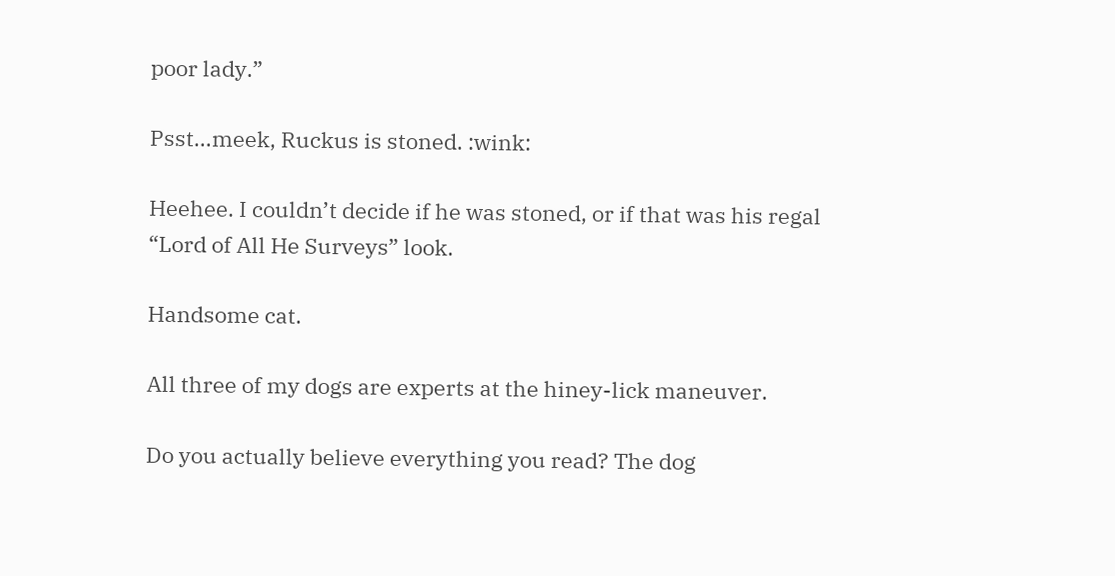poor lady.”

Psst…meek, Ruckus is stoned. :wink:

Heehee. I couldn’t decide if he was stoned, or if that was his regal “Lord of All He Surveys” look.

Handsome cat.

All three of my dogs are experts at the hiney-lick maneuver.

Do you actually believe everything you read? The dog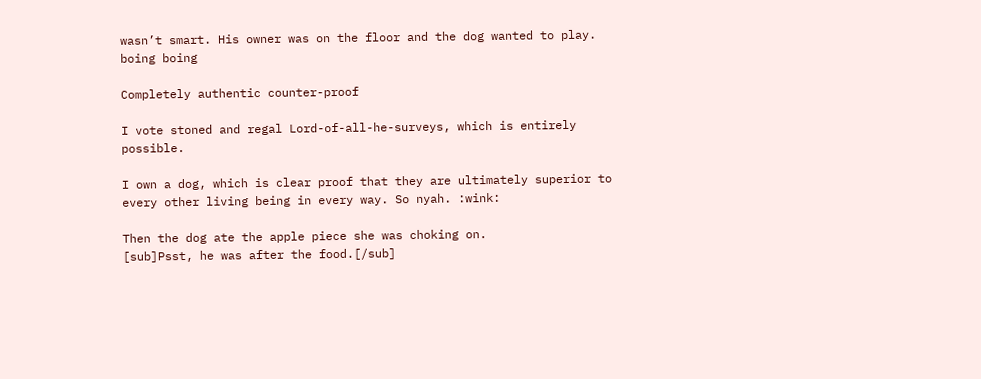wasn’t smart. His owner was on the floor and the dog wanted to play. boing boing

Completely authentic counter-proof

I vote stoned and regal Lord-of-all-he-surveys, which is entirely possible.

I own a dog, which is clear proof that they are ultimately superior to every other living being in every way. So nyah. :wink:

Then the dog ate the apple piece she was choking on.
[sub]Psst, he was after the food.[/sub]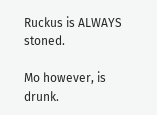Ruckus is ALWAYS stoned.

Mo however, is drunk.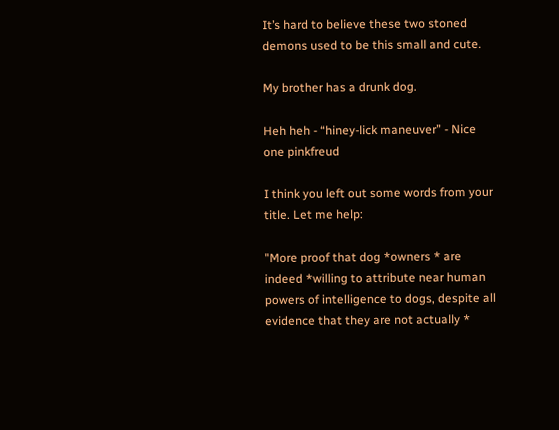It’s hard to believe these two stoned demons used to be this small and cute.

My brother has a drunk dog.

Heh heh - “hiney-lick maneuver” - Nice one pinkfreud

I think you left out some words from your title. Let me help:

"More proof that dog *owners * are indeed *willing to attribute near human powers of intelligence to dogs, despite all evidence that they are not actually *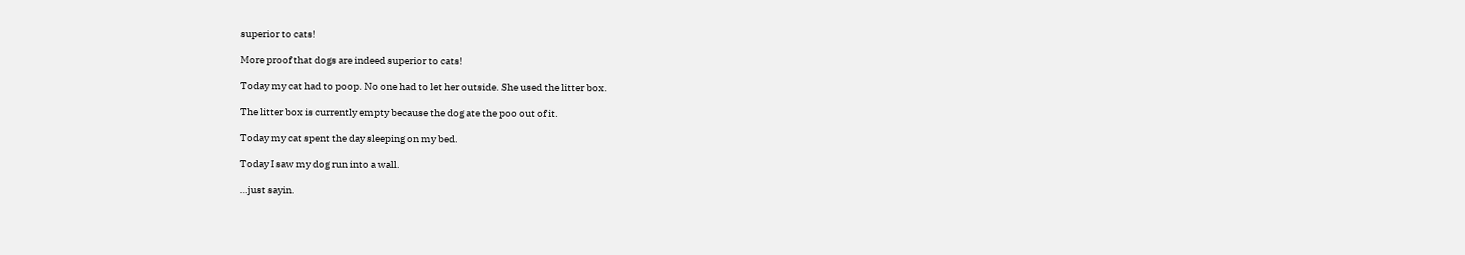superior to cats!

More proof that dogs are indeed superior to cats!

Today my cat had to poop. No one had to let her outside. She used the litter box.

The litter box is currently empty because the dog ate the poo out of it.

Today my cat spent the day sleeping on my bed.

Today I saw my dog run into a wall.

…just sayin.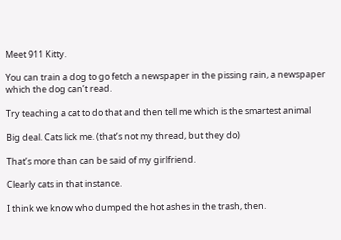Meet 911 Kitty.

You can train a dog to go fetch a newspaper in the pissing rain, a newspaper which the dog can’t read.

Try teaching a cat to do that and then tell me which is the smartest animal

Big deal. Cats lick me. (that’s not my thread, but they do)

That’s more than can be said of my girlfriend.

Clearly cats in that instance.

I think we know who dumped the hot ashes in the trash, then.